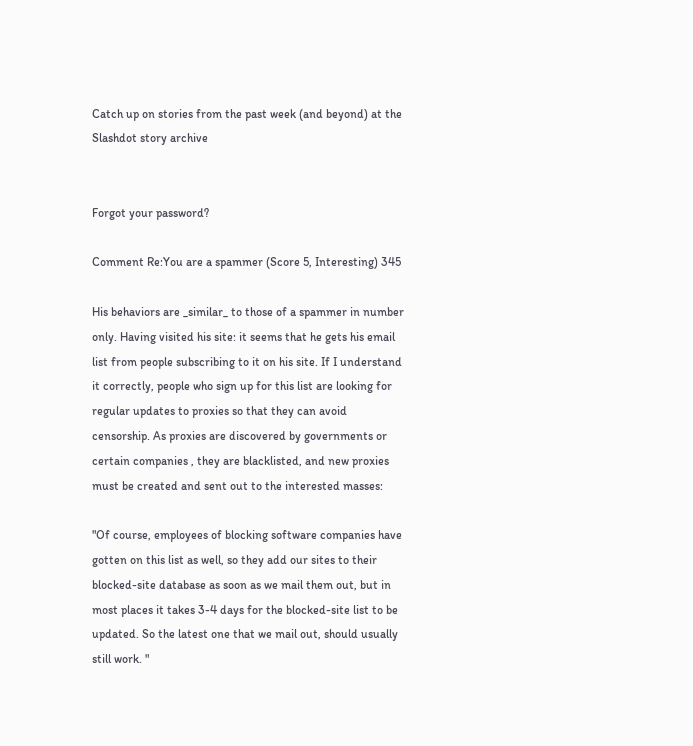Catch up on stories from the past week (and beyond) at the Slashdot story archive


Forgot your password?

Comment Re:You are a spammer (Score 5, Interesting) 345

His behaviors are _similar_ to those of a spammer in number only. Having visited his site: it seems that he gets his email list from people subscribing to it on his site. If I understand it correctly, people who sign up for this list are looking for regular updates to proxies so that they can avoid censorship. As proxies are discovered by governments or certain companies , they are blacklisted, and new proxies must be created and sent out to the interested masses:

"Of course, employees of blocking software companies have gotten on this list as well, so they add our sites to their blocked-site database as soon as we mail them out, but in most places it takes 3-4 days for the blocked-site list to be updated. So the latest one that we mail out, should usually still work. "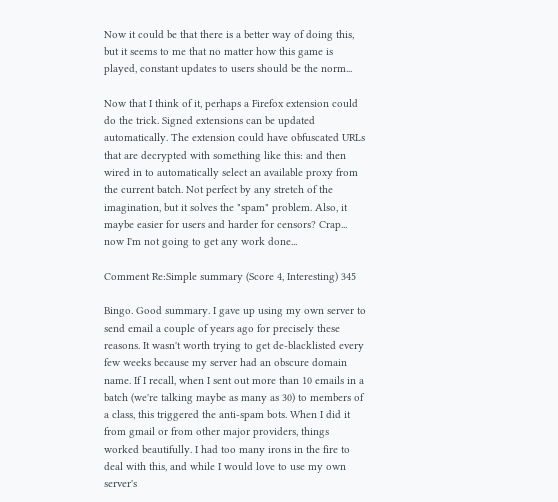Now it could be that there is a better way of doing this, but it seems to me that no matter how this game is played, constant updates to users should be the norm...

Now that I think of it, perhaps a Firefox extension could do the trick. Signed extensions can be updated automatically. The extension could have obfuscated URLs that are decrypted with something like this: and then wired in to automatically select an available proxy from the current batch. Not perfect by any stretch of the imagination, but it solves the "spam" problem. Also, it maybe easier for users and harder for censors? Crap... now I'm not going to get any work done...

Comment Re:Simple summary (Score 4, Interesting) 345

Bingo. Good summary. I gave up using my own server to send email a couple of years ago for precisely these reasons. It wasn't worth trying to get de-blacklisted every few weeks because my server had an obscure domain name. If I recall, when I sent out more than 10 emails in a batch (we're talking maybe as many as 30) to members of a class, this triggered the anti-spam bots. When I did it from gmail or from other major providers, things worked beautifully. I had too many irons in the fire to deal with this, and while I would love to use my own server's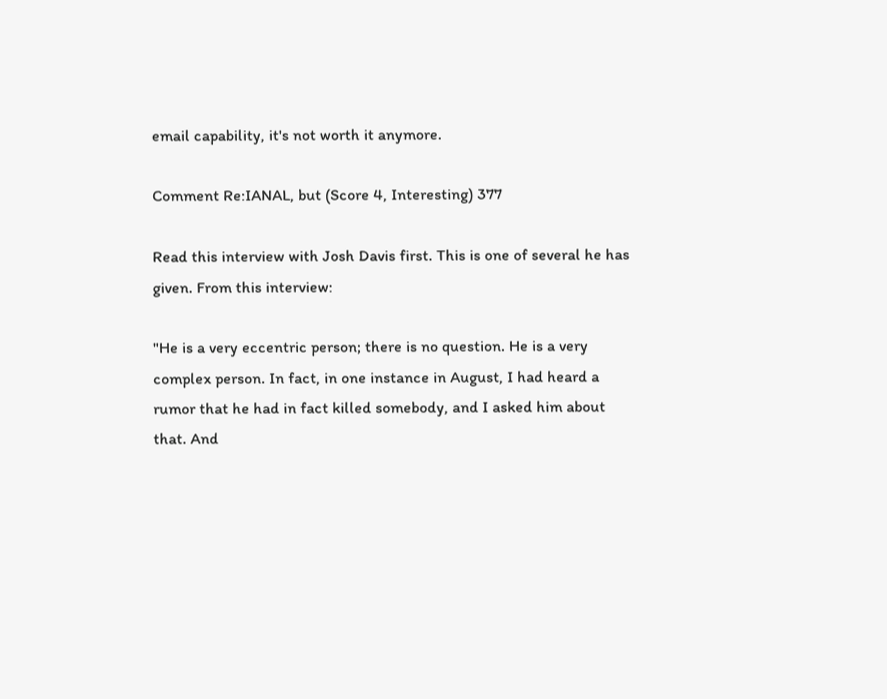email capability, it's not worth it anymore.

Comment Re:IANAL, but (Score 4, Interesting) 377

Read this interview with Josh Davis first. This is one of several he has given. From this interview:

"He is a very eccentric person; there is no question. He is a very complex person. In fact, in one instance in August, I had heard a rumor that he had in fact killed somebody, and I asked him about that. And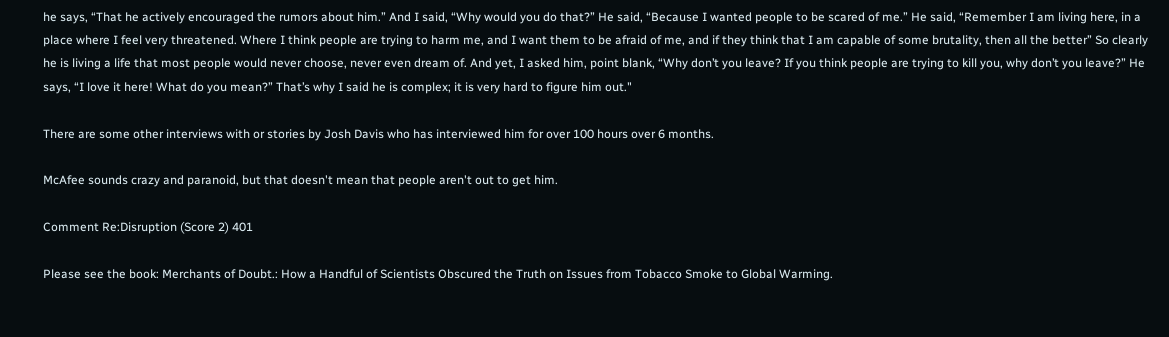he says, “That he actively encouraged the rumors about him.” And I said, “Why would you do that?” He said, “Because I wanted people to be scared of me.” He said, “Remember I am living here, in a place where I feel very threatened. Where I think people are trying to harm me, and I want them to be afraid of me, and if they think that I am capable of some brutality, then all the better” So clearly he is living a life that most people would never choose, never even dream of. And yet, I asked him, point blank, “Why don’t you leave? If you think people are trying to kill you, why don’t you leave?” He says, “I love it here! What do you mean?” That’s why I said he is complex; it is very hard to figure him out."

There are some other interviews with or stories by Josh Davis who has interviewed him for over 100 hours over 6 months.

McAfee sounds crazy and paranoid, but that doesn't mean that people aren't out to get him.

Comment Re:Disruption (Score 2) 401

Please see the book: Merchants of Doubt.: How a Handful of Scientists Obscured the Truth on Issues from Tobacco Smoke to Global Warming.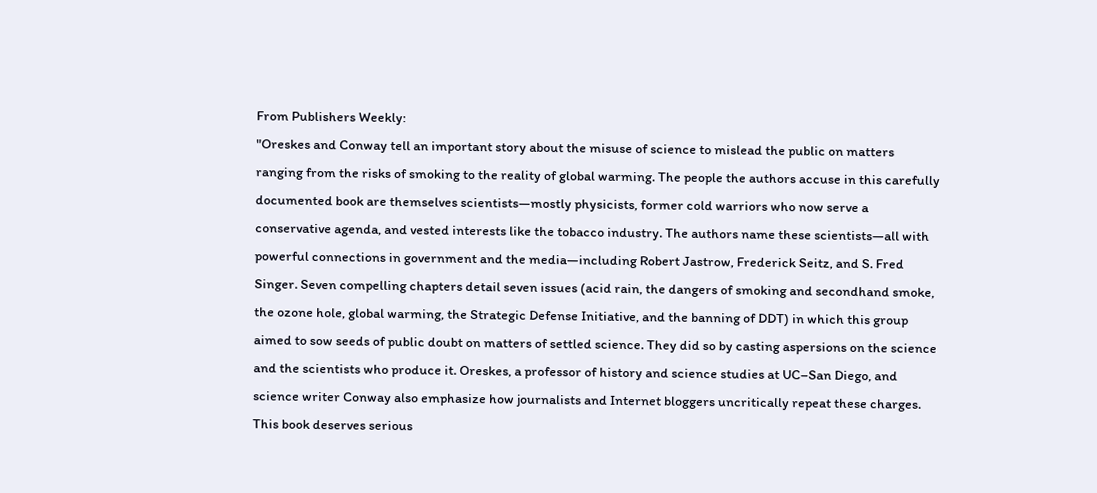From Publishers Weekly:
"Oreskes and Conway tell an important story about the misuse of science to mislead the public on matters ranging from the risks of smoking to the reality of global warming. The people the authors accuse in this carefully documented book are themselves scientists—mostly physicists, former cold warriors who now serve a conservative agenda, and vested interests like the tobacco industry. The authors name these scientists—all with powerful connections in government and the media—including Robert Jastrow, Frederick Seitz, and S. Fred Singer. Seven compelling chapters detail seven issues (acid rain, the dangers of smoking and secondhand smoke, the ozone hole, global warming, the Strategic Defense Initiative, and the banning of DDT) in which this group aimed to sow seeds of public doubt on matters of settled science. They did so by casting aspersions on the science and the scientists who produce it. Oreskes, a professor of history and science studies at UC–San Diego, and science writer Conway also emphasize how journalists and Internet bloggers uncritically repeat these charges. This book deserves serious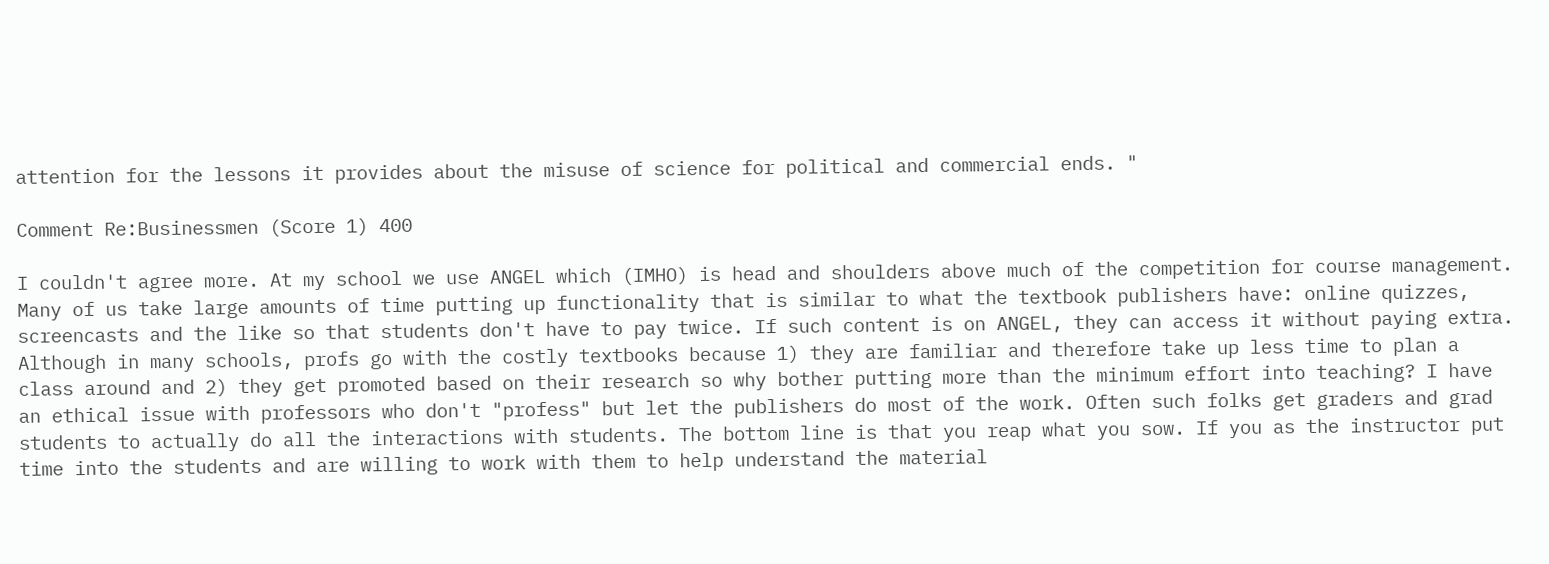attention for the lessons it provides about the misuse of science for political and commercial ends. "

Comment Re:Businessmen (Score 1) 400

I couldn't agree more. At my school we use ANGEL which (IMHO) is head and shoulders above much of the competition for course management. Many of us take large amounts of time putting up functionality that is similar to what the textbook publishers have: online quizzes, screencasts and the like so that students don't have to pay twice. If such content is on ANGEL, they can access it without paying extra. Although in many schools, profs go with the costly textbooks because 1) they are familiar and therefore take up less time to plan a class around and 2) they get promoted based on their research so why bother putting more than the minimum effort into teaching? I have an ethical issue with professors who don't "profess" but let the publishers do most of the work. Often such folks get graders and grad students to actually do all the interactions with students. The bottom line is that you reap what you sow. If you as the instructor put time into the students and are willing to work with them to help understand the material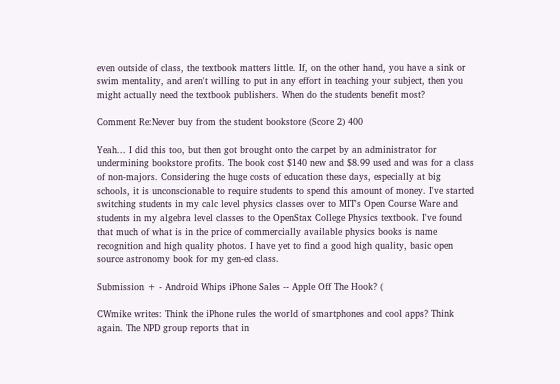even outside of class, the textbook matters little. If, on the other hand, you have a sink or swim mentality, and aren't willing to put in any effort in teaching your subject, then you might actually need the textbook publishers. When do the students benefit most?

Comment Re:Never buy from the student bookstore (Score 2) 400

Yeah... I did this too, but then got brought onto the carpet by an administrator for undermining bookstore profits. The book cost $140 new and $8.99 used and was for a class of non-majors. Considering the huge costs of education these days, especially at big schools, it is unconscionable to require students to spend this amount of money. I've started switching students in my calc level physics classes over to MIT's Open Course Ware and students in my algebra level classes to the OpenStax College Physics textbook. I've found that much of what is in the price of commercially available physics books is name recognition and high quality photos. I have yet to find a good high quality, basic open source astronomy book for my gen-ed class.

Submission + - Android Whips iPhone Sales -- Apple Off The Hook? (

CWmike writes: Think the iPhone rules the world of smartphones and cool apps? Think again. The NPD group reports that in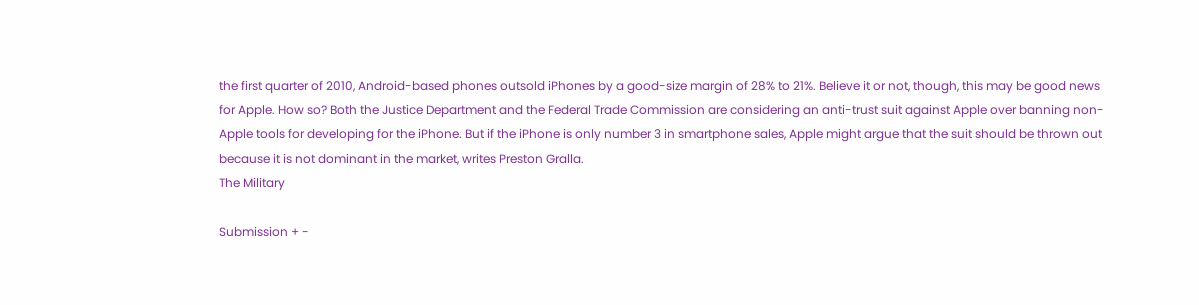the first quarter of 2010, Android-based phones outsold iPhones by a good-size margin of 28% to 21%. Believe it or not, though, this may be good news for Apple. How so? Both the Justice Department and the Federal Trade Commission are considering an anti-trust suit against Apple over banning non-Apple tools for developing for the iPhone. But if the iPhone is only number 3 in smartphone sales, Apple might argue that the suit should be thrown out because it is not dominant in the market, writes Preston Gralla.
The Military

Submission + -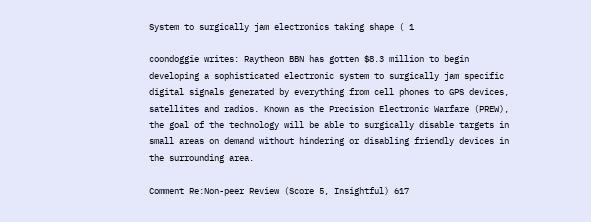System to surgically jam electronics taking shape ( 1

coondoggie writes: Raytheon BBN has gotten $8.3 million to begin developing a sophisticated electronic system to surgically jam specific digital signals generated by everything from cell phones to GPS devices, satellites and radios. Known as the Precision Electronic Warfare (PREW), the goal of the technology will be able to surgically disable targets in small areas on demand without hindering or disabling friendly devices in the surrounding area.

Comment Re:Non-peer Review (Score 5, Insightful) 617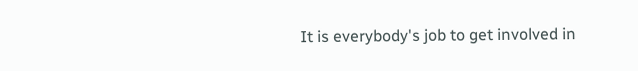It is everybody's job to get involved in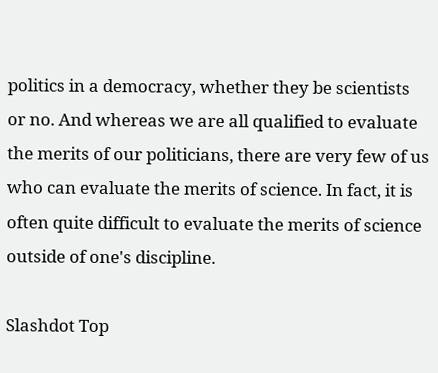politics in a democracy, whether they be scientists or no. And whereas we are all qualified to evaluate the merits of our politicians, there are very few of us who can evaluate the merits of science. In fact, it is often quite difficult to evaluate the merits of science outside of one's discipline.

Slashdot Top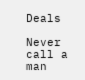Deals

Never call a man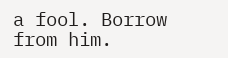a fool. Borrow from him.